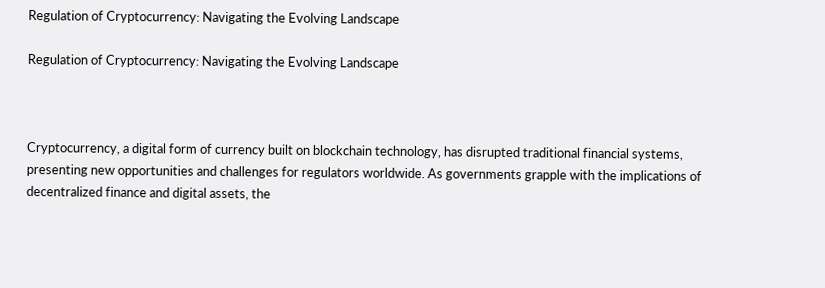Regulation of Cryptocurrency: Navigating the Evolving Landscape

Regulation of Cryptocurrency: Navigating the Evolving Landscape



Cryptocurrency, a digital form of currency built on blockchain technology, has disrupted traditional financial systems, presenting new opportunities and challenges for regulators worldwide. As governments grapple with the implications of decentralized finance and digital assets, the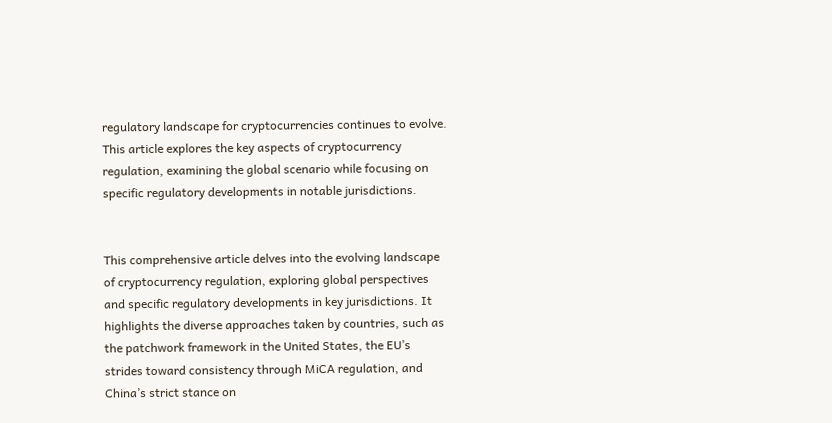regulatory landscape for cryptocurrencies continues to evolve. This article explores the key aspects of cryptocurrency regulation, examining the global scenario while focusing on specific regulatory developments in notable jurisdictions.


This comprehensive article delves into the evolving landscape of cryptocurrency regulation, exploring global perspectives and specific regulatory developments in key jurisdictions. It highlights the diverse approaches taken by countries, such as the patchwork framework in the United States, the EU’s strides toward consistency through MiCA regulation, and China’s strict stance on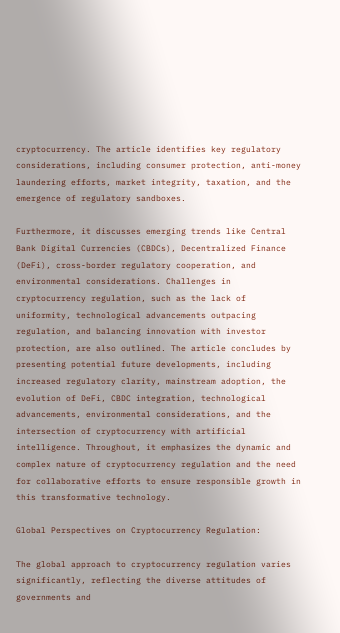cryptocurrency. The article identifies key regulatory considerations, including consumer protection, anti-money laundering efforts, market integrity, taxation, and the emergence of regulatory sandboxes.

Furthermore, it discusses emerging trends like Central Bank Digital Currencies (CBDCs), Decentralized Finance (DeFi), cross-border regulatory cooperation, and environmental considerations. Challenges in cryptocurrency regulation, such as the lack of uniformity, technological advancements outpacing regulation, and balancing innovation with investor protection, are also outlined. The article concludes by presenting potential future developments, including increased regulatory clarity, mainstream adoption, the evolution of DeFi, CBDC integration, technological advancements, environmental considerations, and the intersection of cryptocurrency with artificial intelligence. Throughout, it emphasizes the dynamic and complex nature of cryptocurrency regulation and the need for collaborative efforts to ensure responsible growth in this transformative technology.

Global Perspectives on Cryptocurrency Regulation:

The global approach to cryptocurrency regulation varies significantly, reflecting the diverse attitudes of governments and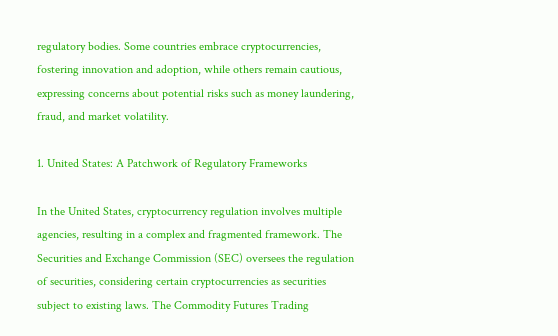regulatory bodies. Some countries embrace cryptocurrencies, fostering innovation and adoption, while others remain cautious, expressing concerns about potential risks such as money laundering, fraud, and market volatility.

1. United States: A Patchwork of Regulatory Frameworks

In the United States, cryptocurrency regulation involves multiple agencies, resulting in a complex and fragmented framework. The Securities and Exchange Commission (SEC) oversees the regulation of securities, considering certain cryptocurrencies as securities subject to existing laws. The Commodity Futures Trading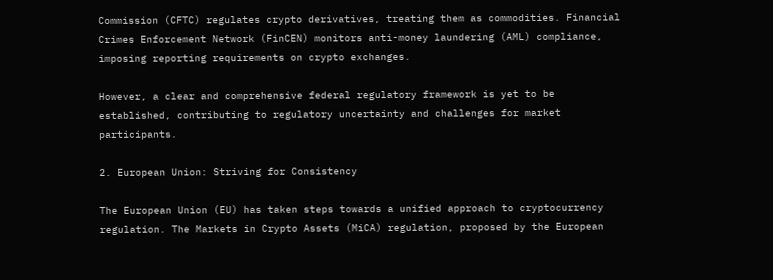Commission (CFTC) regulates crypto derivatives, treating them as commodities. Financial Crimes Enforcement Network (FinCEN) monitors anti-money laundering (AML) compliance, imposing reporting requirements on crypto exchanges.

However, a clear and comprehensive federal regulatory framework is yet to be established, contributing to regulatory uncertainty and challenges for market participants.

2. European Union: Striving for Consistency

The European Union (EU) has taken steps towards a unified approach to cryptocurrency regulation. The Markets in Crypto Assets (MiCA) regulation, proposed by the European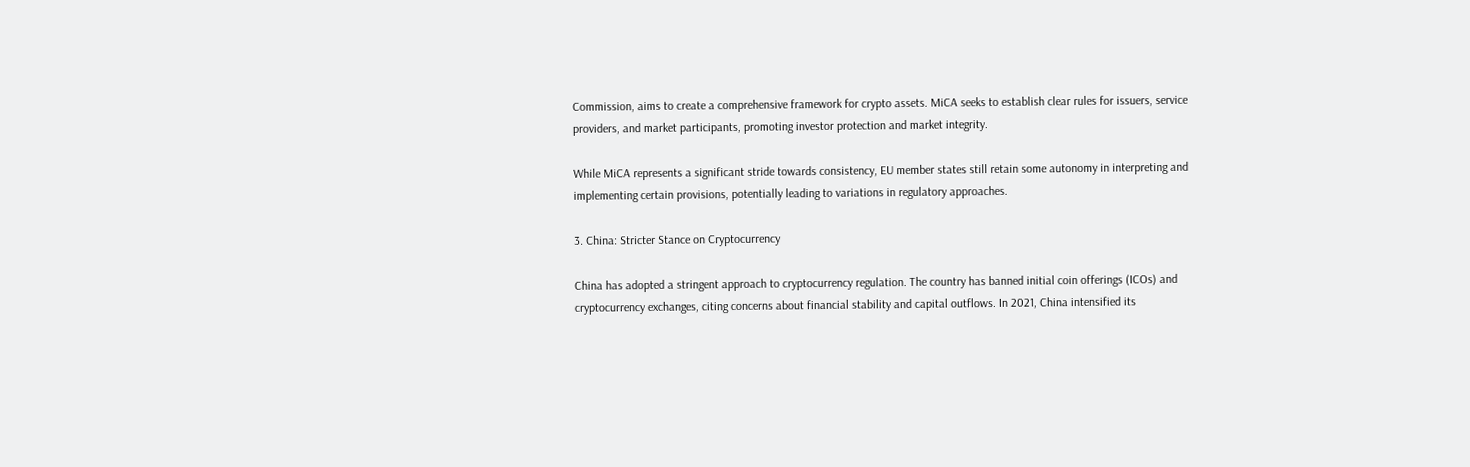Commission, aims to create a comprehensive framework for crypto assets. MiCA seeks to establish clear rules for issuers, service providers, and market participants, promoting investor protection and market integrity.

While MiCA represents a significant stride towards consistency, EU member states still retain some autonomy in interpreting and implementing certain provisions, potentially leading to variations in regulatory approaches.

3. China: Stricter Stance on Cryptocurrency

China has adopted a stringent approach to cryptocurrency regulation. The country has banned initial coin offerings (ICOs) and cryptocurrency exchanges, citing concerns about financial stability and capital outflows. In 2021, China intensified its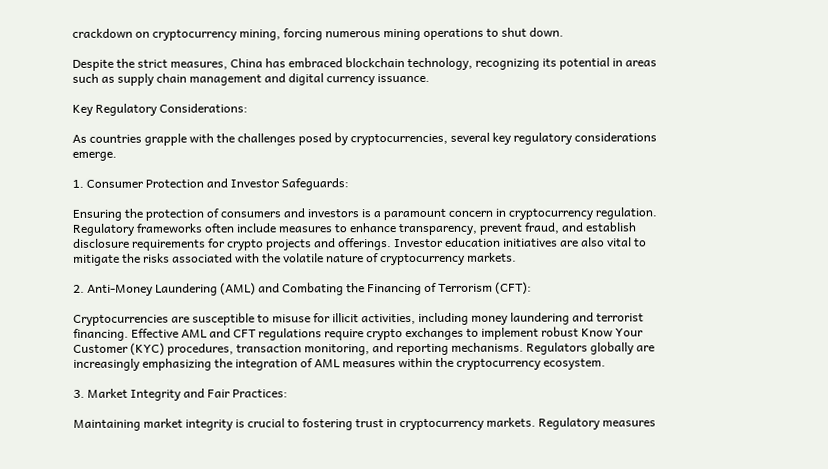crackdown on cryptocurrency mining, forcing numerous mining operations to shut down.

Despite the strict measures, China has embraced blockchain technology, recognizing its potential in areas such as supply chain management and digital currency issuance.

Key Regulatory Considerations:

As countries grapple with the challenges posed by cryptocurrencies, several key regulatory considerations emerge.

1. Consumer Protection and Investor Safeguards:

Ensuring the protection of consumers and investors is a paramount concern in cryptocurrency regulation. Regulatory frameworks often include measures to enhance transparency, prevent fraud, and establish disclosure requirements for crypto projects and offerings. Investor education initiatives are also vital to mitigate the risks associated with the volatile nature of cryptocurrency markets.

2. Anti-Money Laundering (AML) and Combating the Financing of Terrorism (CFT):

Cryptocurrencies are susceptible to misuse for illicit activities, including money laundering and terrorist financing. Effective AML and CFT regulations require crypto exchanges to implement robust Know Your Customer (KYC) procedures, transaction monitoring, and reporting mechanisms. Regulators globally are increasingly emphasizing the integration of AML measures within the cryptocurrency ecosystem.

3. Market Integrity and Fair Practices:

Maintaining market integrity is crucial to fostering trust in cryptocurrency markets. Regulatory measures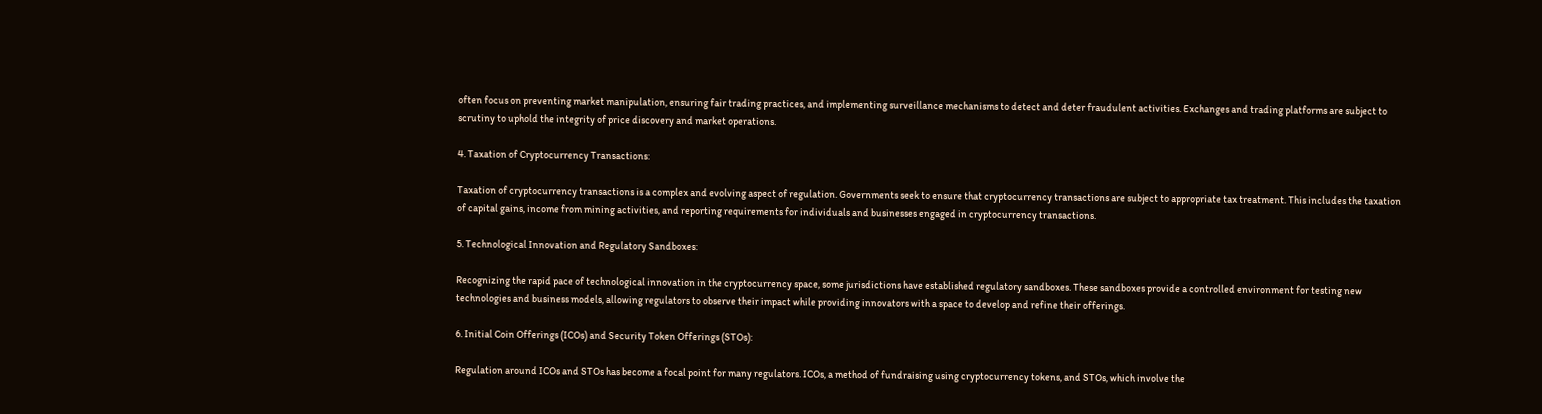often focus on preventing market manipulation, ensuring fair trading practices, and implementing surveillance mechanisms to detect and deter fraudulent activities. Exchanges and trading platforms are subject to scrutiny to uphold the integrity of price discovery and market operations.

4. Taxation of Cryptocurrency Transactions:

Taxation of cryptocurrency transactions is a complex and evolving aspect of regulation. Governments seek to ensure that cryptocurrency transactions are subject to appropriate tax treatment. This includes the taxation of capital gains, income from mining activities, and reporting requirements for individuals and businesses engaged in cryptocurrency transactions.

5. Technological Innovation and Regulatory Sandboxes:

Recognizing the rapid pace of technological innovation in the cryptocurrency space, some jurisdictions have established regulatory sandboxes. These sandboxes provide a controlled environment for testing new technologies and business models, allowing regulators to observe their impact while providing innovators with a space to develop and refine their offerings.

6. Initial Coin Offerings (ICOs) and Security Token Offerings (STOs):

Regulation around ICOs and STOs has become a focal point for many regulators. ICOs, a method of fundraising using cryptocurrency tokens, and STOs, which involve the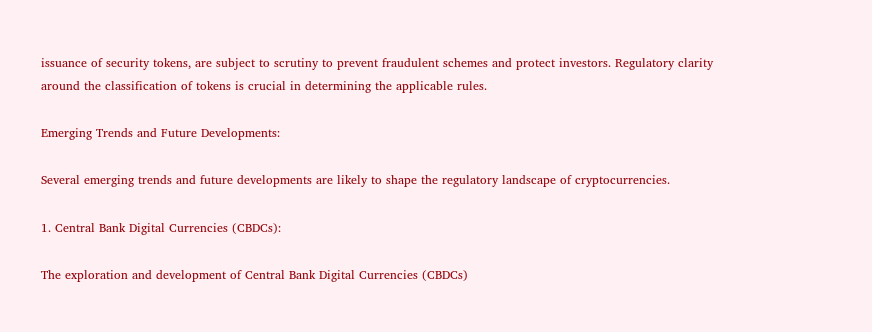issuance of security tokens, are subject to scrutiny to prevent fraudulent schemes and protect investors. Regulatory clarity around the classification of tokens is crucial in determining the applicable rules.

Emerging Trends and Future Developments:

Several emerging trends and future developments are likely to shape the regulatory landscape of cryptocurrencies.

1. Central Bank Digital Currencies (CBDCs):

The exploration and development of Central Bank Digital Currencies (CBDCs)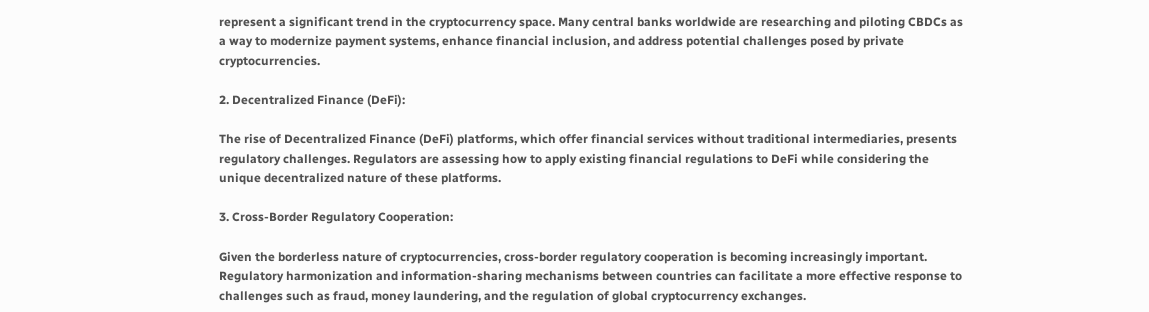represent a significant trend in the cryptocurrency space. Many central banks worldwide are researching and piloting CBDCs as a way to modernize payment systems, enhance financial inclusion, and address potential challenges posed by private cryptocurrencies.

2. Decentralized Finance (DeFi):

The rise of Decentralized Finance (DeFi) platforms, which offer financial services without traditional intermediaries, presents regulatory challenges. Regulators are assessing how to apply existing financial regulations to DeFi while considering the unique decentralized nature of these platforms.

3. Cross-Border Regulatory Cooperation:

Given the borderless nature of cryptocurrencies, cross-border regulatory cooperation is becoming increasingly important. Regulatory harmonization and information-sharing mechanisms between countries can facilitate a more effective response to challenges such as fraud, money laundering, and the regulation of global cryptocurrency exchanges.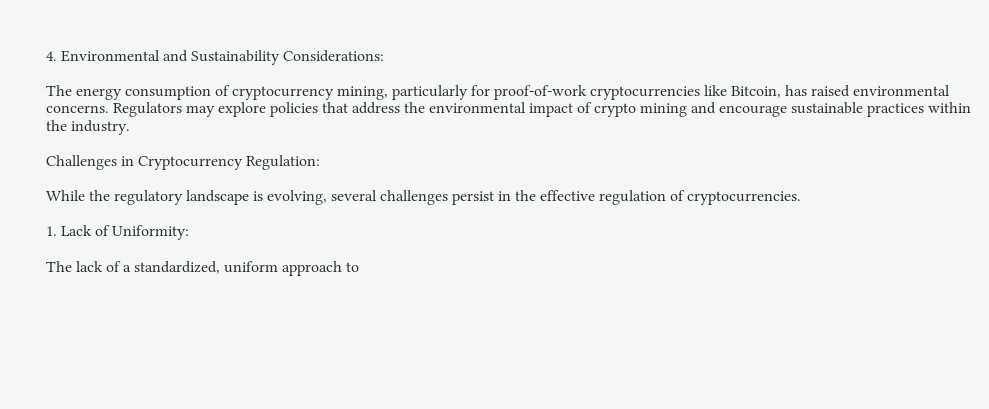4. Environmental and Sustainability Considerations:

The energy consumption of cryptocurrency mining, particularly for proof-of-work cryptocurrencies like Bitcoin, has raised environmental concerns. Regulators may explore policies that address the environmental impact of crypto mining and encourage sustainable practices within the industry.

Challenges in Cryptocurrency Regulation:

While the regulatory landscape is evolving, several challenges persist in the effective regulation of cryptocurrencies.

1. Lack of Uniformity:

The lack of a standardized, uniform approach to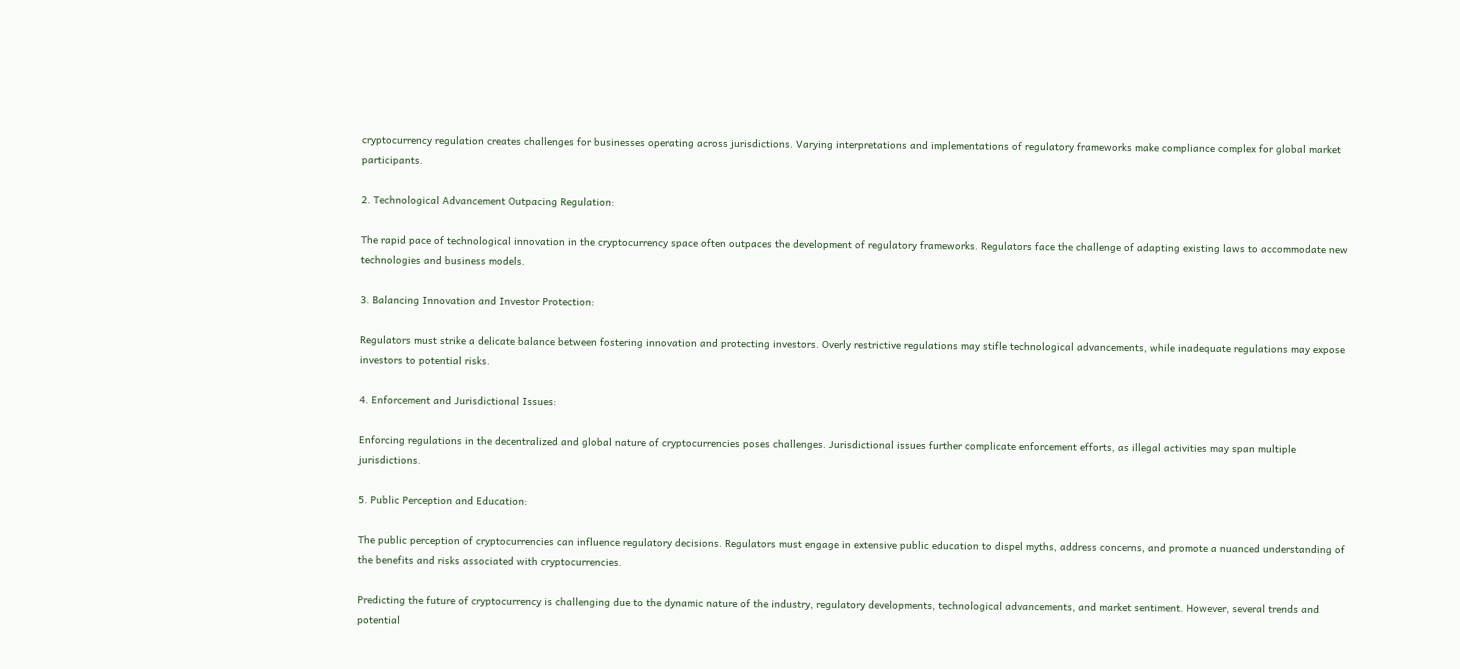cryptocurrency regulation creates challenges for businesses operating across jurisdictions. Varying interpretations and implementations of regulatory frameworks make compliance complex for global market participants.

2. Technological Advancement Outpacing Regulation:

The rapid pace of technological innovation in the cryptocurrency space often outpaces the development of regulatory frameworks. Regulators face the challenge of adapting existing laws to accommodate new technologies and business models.

3. Balancing Innovation and Investor Protection:

Regulators must strike a delicate balance between fostering innovation and protecting investors. Overly restrictive regulations may stifle technological advancements, while inadequate regulations may expose investors to potential risks.

4. Enforcement and Jurisdictional Issues:

Enforcing regulations in the decentralized and global nature of cryptocurrencies poses challenges. Jurisdictional issues further complicate enforcement efforts, as illegal activities may span multiple jurisdictions.

5. Public Perception and Education:

The public perception of cryptocurrencies can influence regulatory decisions. Regulators must engage in extensive public education to dispel myths, address concerns, and promote a nuanced understanding of the benefits and risks associated with cryptocurrencies.

Predicting the future of cryptocurrency is challenging due to the dynamic nature of the industry, regulatory developments, technological advancements, and market sentiment. However, several trends and potential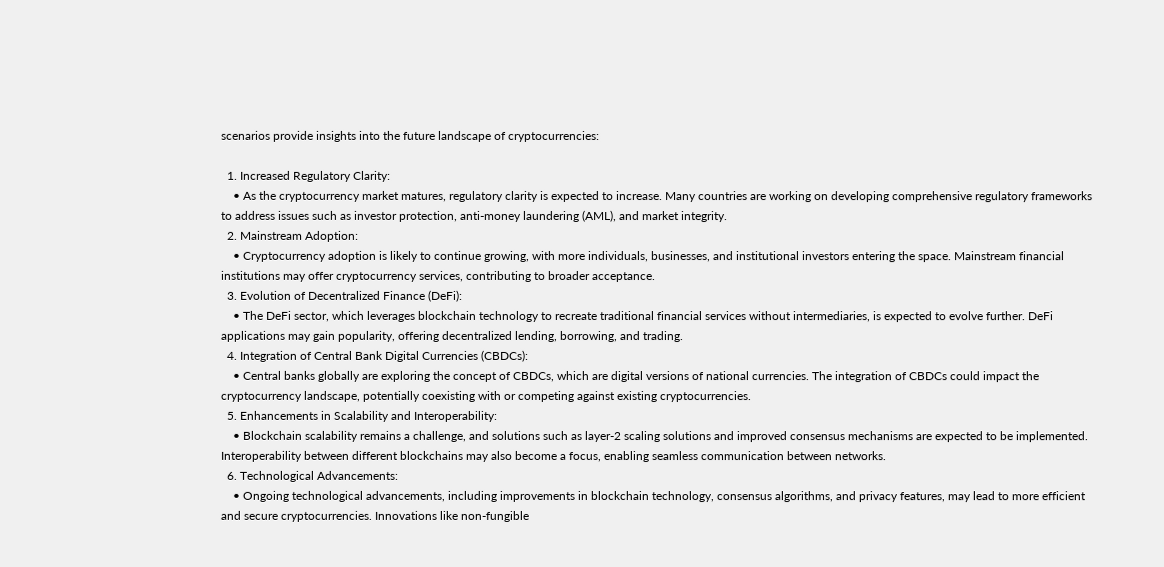scenarios provide insights into the future landscape of cryptocurrencies:

  1. Increased Regulatory Clarity:
    • As the cryptocurrency market matures, regulatory clarity is expected to increase. Many countries are working on developing comprehensive regulatory frameworks to address issues such as investor protection, anti-money laundering (AML), and market integrity.
  2. Mainstream Adoption:
    • Cryptocurrency adoption is likely to continue growing, with more individuals, businesses, and institutional investors entering the space. Mainstream financial institutions may offer cryptocurrency services, contributing to broader acceptance.
  3. Evolution of Decentralized Finance (DeFi):
    • The DeFi sector, which leverages blockchain technology to recreate traditional financial services without intermediaries, is expected to evolve further. DeFi applications may gain popularity, offering decentralized lending, borrowing, and trading.
  4. Integration of Central Bank Digital Currencies (CBDCs):
    • Central banks globally are exploring the concept of CBDCs, which are digital versions of national currencies. The integration of CBDCs could impact the cryptocurrency landscape, potentially coexisting with or competing against existing cryptocurrencies.
  5. Enhancements in Scalability and Interoperability:
    • Blockchain scalability remains a challenge, and solutions such as layer-2 scaling solutions and improved consensus mechanisms are expected to be implemented. Interoperability between different blockchains may also become a focus, enabling seamless communication between networks.
  6. Technological Advancements:
    • Ongoing technological advancements, including improvements in blockchain technology, consensus algorithms, and privacy features, may lead to more efficient and secure cryptocurrencies. Innovations like non-fungible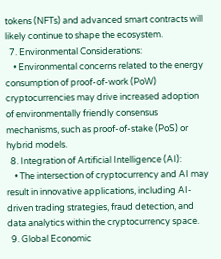tokens (NFTs) and advanced smart contracts will likely continue to shape the ecosystem.
  7. Environmental Considerations:
    • Environmental concerns related to the energy consumption of proof-of-work (PoW) cryptocurrencies may drive increased adoption of environmentally friendly consensus mechanisms, such as proof-of-stake (PoS) or hybrid models.
  8. Integration of Artificial Intelligence (AI):
    • The intersection of cryptocurrency and AI may result in innovative applications, including AI-driven trading strategies, fraud detection, and data analytics within the cryptocurrency space.
  9. Global Economic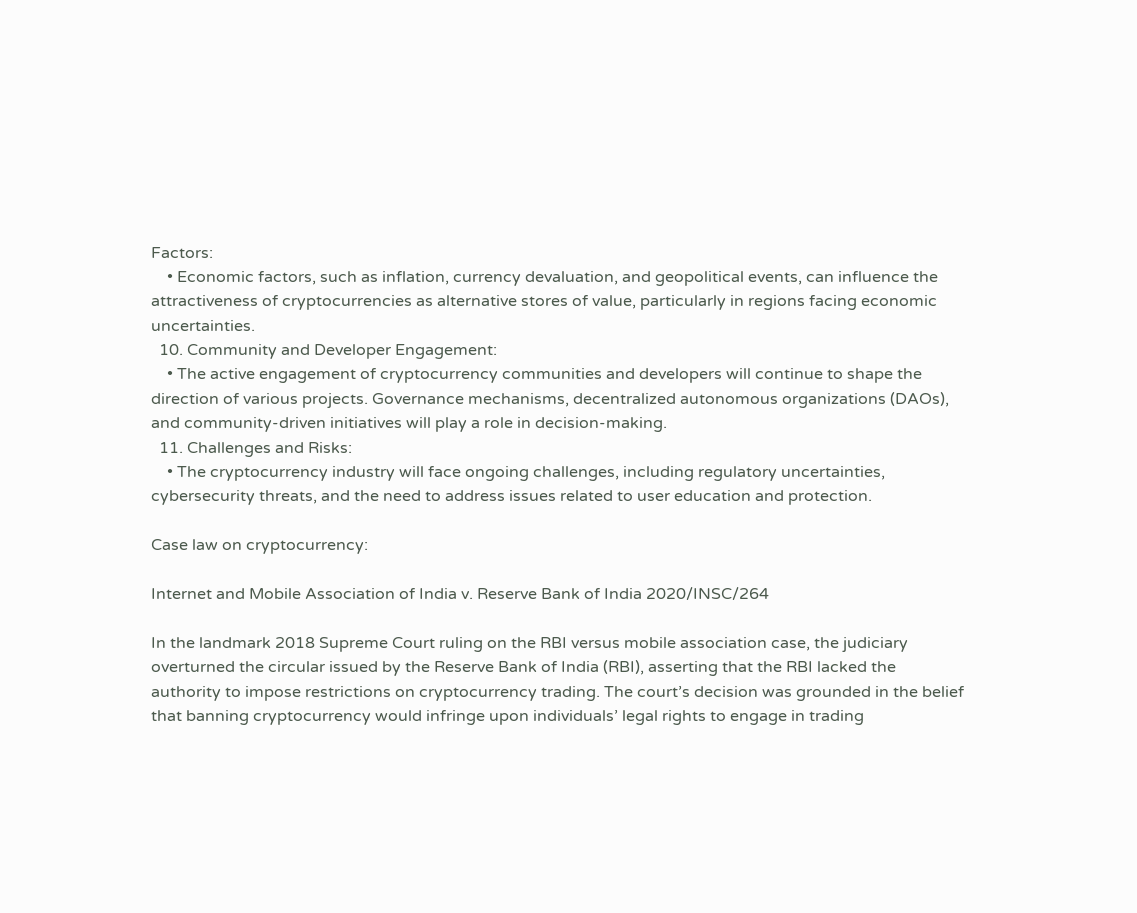Factors:
    • Economic factors, such as inflation, currency devaluation, and geopolitical events, can influence the attractiveness of cryptocurrencies as alternative stores of value, particularly in regions facing economic uncertainties.
  10. Community and Developer Engagement:
    • The active engagement of cryptocurrency communities and developers will continue to shape the direction of various projects. Governance mechanisms, decentralized autonomous organizations (DAOs), and community-driven initiatives will play a role in decision-making.
  11. Challenges and Risks:
    • The cryptocurrency industry will face ongoing challenges, including regulatory uncertainties, cybersecurity threats, and the need to address issues related to user education and protection.

Case law on cryptocurrency:

Internet and Mobile Association of India v. Reserve Bank of India 2020/INSC/264

In the landmark 2018 Supreme Court ruling on the RBI versus mobile association case, the judiciary overturned the circular issued by the Reserve Bank of India (RBI), asserting that the RBI lacked the authority to impose restrictions on cryptocurrency trading. The court’s decision was grounded in the belief that banning cryptocurrency would infringe upon individuals’ legal rights to engage in trading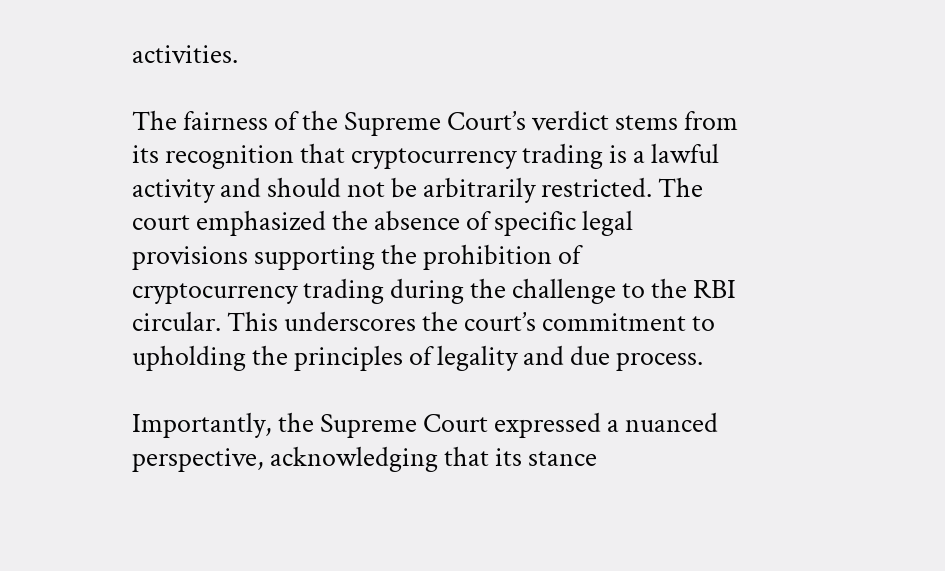activities.

The fairness of the Supreme Court’s verdict stems from its recognition that cryptocurrency trading is a lawful activity and should not be arbitrarily restricted. The court emphasized the absence of specific legal provisions supporting the prohibition of cryptocurrency trading during the challenge to the RBI circular. This underscores the court’s commitment to upholding the principles of legality and due process.

Importantly, the Supreme Court expressed a nuanced perspective, acknowledging that its stance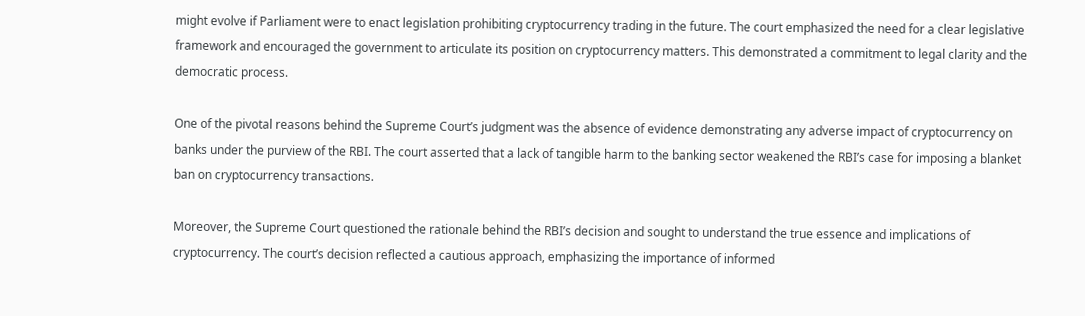might evolve if Parliament were to enact legislation prohibiting cryptocurrency trading in the future. The court emphasized the need for a clear legislative framework and encouraged the government to articulate its position on cryptocurrency matters. This demonstrated a commitment to legal clarity and the democratic process.

One of the pivotal reasons behind the Supreme Court’s judgment was the absence of evidence demonstrating any adverse impact of cryptocurrency on banks under the purview of the RBI. The court asserted that a lack of tangible harm to the banking sector weakened the RBI’s case for imposing a blanket ban on cryptocurrency transactions.

Moreover, the Supreme Court questioned the rationale behind the RBI’s decision and sought to understand the true essence and implications of cryptocurrency. The court’s decision reflected a cautious approach, emphasizing the importance of informed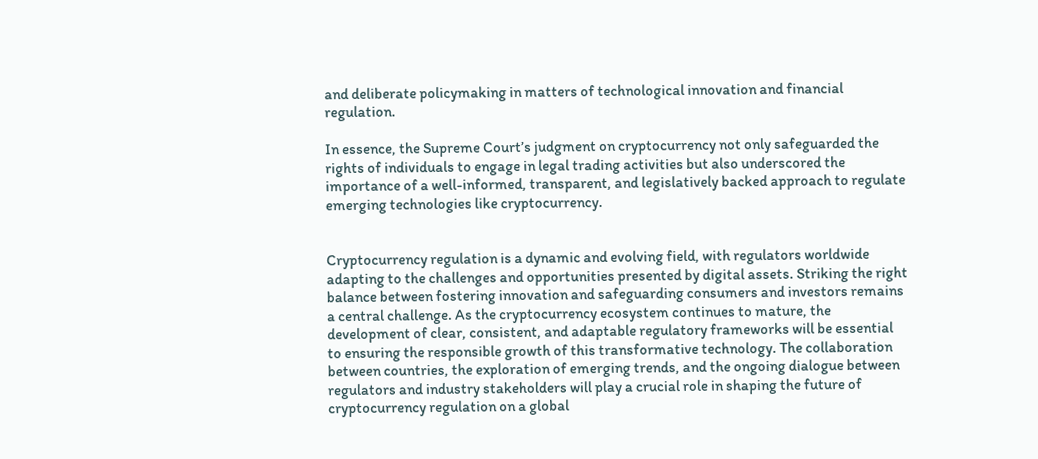and deliberate policymaking in matters of technological innovation and financial regulation.

In essence, the Supreme Court’s judgment on cryptocurrency not only safeguarded the rights of individuals to engage in legal trading activities but also underscored the importance of a well-informed, transparent, and legislatively backed approach to regulate emerging technologies like cryptocurrency.


Cryptocurrency regulation is a dynamic and evolving field, with regulators worldwide adapting to the challenges and opportunities presented by digital assets. Striking the right balance between fostering innovation and safeguarding consumers and investors remains a central challenge. As the cryptocurrency ecosystem continues to mature, the development of clear, consistent, and adaptable regulatory frameworks will be essential to ensuring the responsible growth of this transformative technology. The collaboration between countries, the exploration of emerging trends, and the ongoing dialogue between regulators and industry stakeholders will play a crucial role in shaping the future of cryptocurrency regulation on a global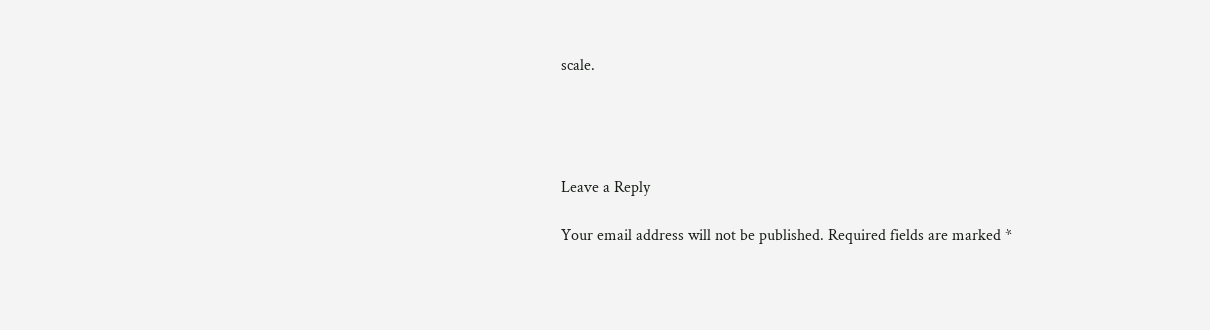scale.




Leave a Reply

Your email address will not be published. Required fields are marked *